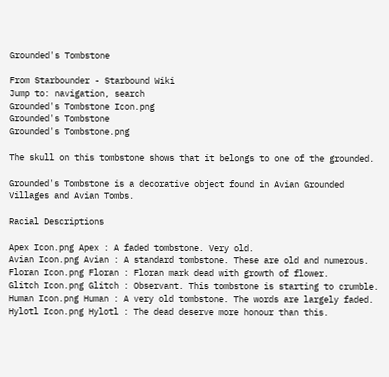Grounded's Tombstone

From Starbounder - Starbound Wiki
Jump to: navigation, search
Grounded's Tombstone Icon.png
Grounded's Tombstone
Grounded's Tombstone.png

The skull on this tombstone shows that it belongs to one of the grounded.

Grounded's Tombstone is a decorative object found in Avian Grounded Villages and Avian Tombs.

Racial Descriptions

Apex Icon.png Apex : A faded tombstone. Very old.
Avian Icon.png Avian : A standard tombstone. These are old and numerous.
Floran Icon.png Floran : Floran mark dead with growth of flower.
Glitch Icon.png Glitch : Observant. This tombstone is starting to crumble.
Human Icon.png Human : A very old tombstone. The words are largely faded.
Hylotl Icon.png Hylotl : The dead deserve more honour than this.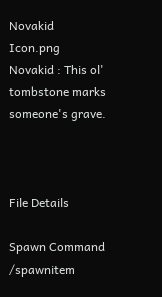Novakid Icon.png Novakid : This ol' tombstone marks someone's grave.



File Details

Spawn Command /spawnitem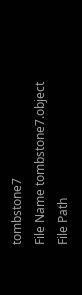tombstone7
File Name tombstone7.object
File Path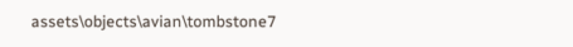assets\objects\avian\tombstone7